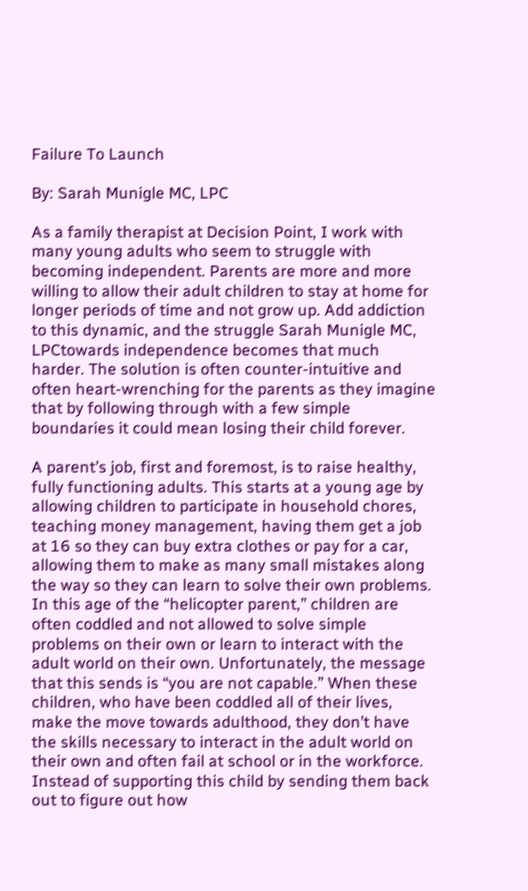Failure To Launch

By: Sarah Munigle MC, LPC

As a family therapist at Decision Point, I work with many young adults who seem to struggle with becoming independent. Parents are more and more willing to allow their adult children to stay at home for longer periods of time and not grow up. Add addiction to this dynamic, and the struggle Sarah Munigle MC, LPCtowards independence becomes that much harder. The solution is often counter-intuitive and often heart-wrenching for the parents as they imagine that by following through with a few simple boundaries it could mean losing their child forever.

A parent’s job, first and foremost, is to raise healthy, fully functioning adults. This starts at a young age by allowing children to participate in household chores, teaching money management, having them get a job at 16 so they can buy extra clothes or pay for a car, allowing them to make as many small mistakes along the way so they can learn to solve their own problems. In this age of the “helicopter parent,” children are often coddled and not allowed to solve simple problems on their own or learn to interact with the adult world on their own. Unfortunately, the message that this sends is “you are not capable.” When these children, who have been coddled all of their lives, make the move towards adulthood, they don’t have the skills necessary to interact in the adult world on their own and often fail at school or in the workforce. Instead of supporting this child by sending them back out to figure out how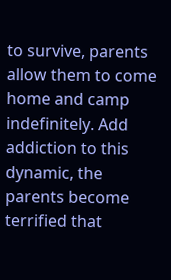to survive, parents allow them to come home and camp indefinitely. Add addiction to this dynamic, the parents become terrified that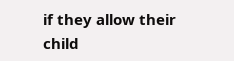if they allow their child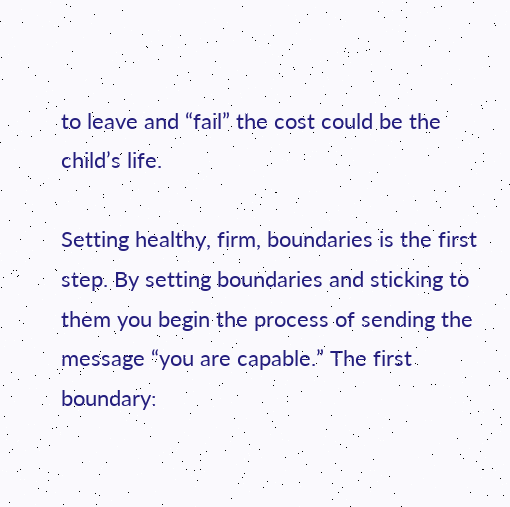to leave and “fail” the cost could be the child’s life.

Setting healthy, firm, boundaries is the first step. By setting boundaries and sticking to them you begin the process of sending the message “you are capable.” The first boundary: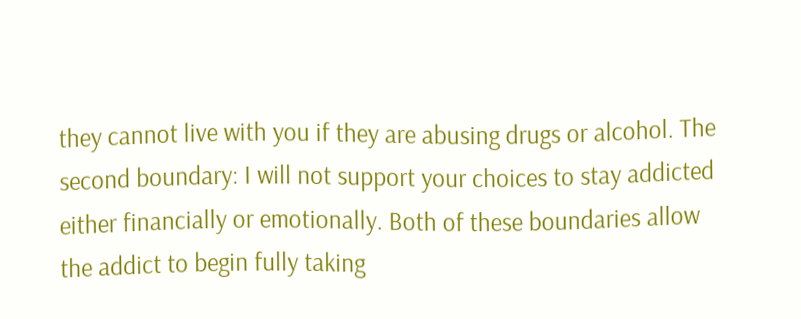they cannot live with you if they are abusing drugs or alcohol. The second boundary: I will not support your choices to stay addicted either financially or emotionally. Both of these boundaries allow the addict to begin fully taking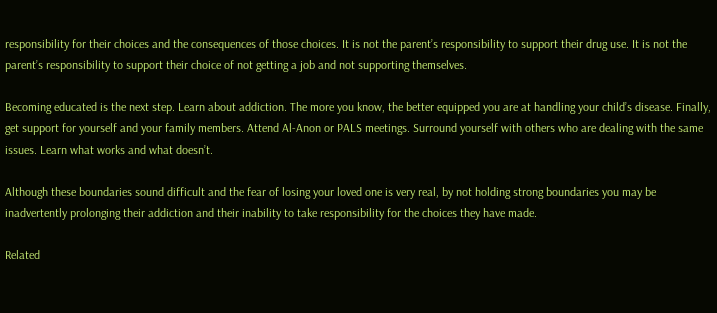responsibility for their choices and the consequences of those choices. It is not the parent’s responsibility to support their drug use. It is not the parent’s responsibility to support their choice of not getting a job and not supporting themselves.

Becoming educated is the next step. Learn about addiction. The more you know, the better equipped you are at handling your child’s disease. Finally, get support for yourself and your family members. Attend Al-Anon or PALS meetings. Surround yourself with others who are dealing with the same issues. Learn what works and what doesn’t.

Although these boundaries sound difficult and the fear of losing your loved one is very real, by not holding strong boundaries you may be inadvertently prolonging their addiction and their inability to take responsibility for the choices they have made.

Related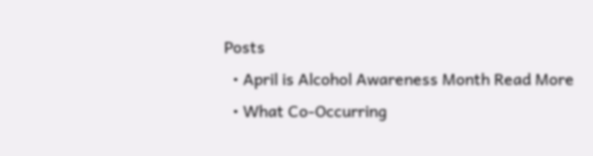Posts
  • April is Alcohol Awareness Month Read More
  • What Co-Occurring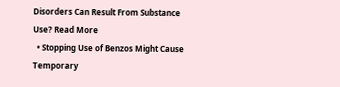Disorders Can Result From Substance Use? Read More
  • Stopping Use of Benzos Might Cause Temporary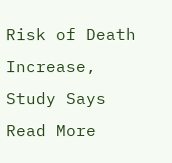Risk of Death Increase, Study Says Read More